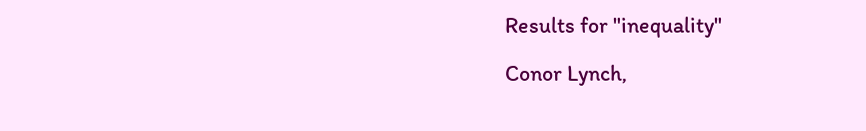Results for "inequality"

Conor Lynch,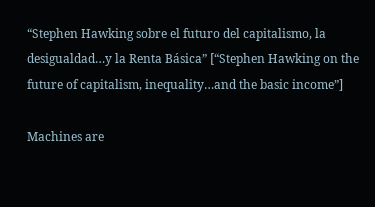“Stephen Hawking sobre el futuro del capitalismo, la desigualdad…y la Renta Básica” [“Stephen Hawking on the future of capitalism, inequality…and the basic income”]

Machines are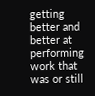getting better and better at performing work that was or still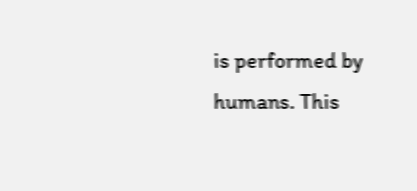is performed by humans. This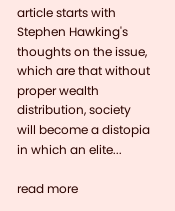article starts with Stephen Hawking's thoughts on the issue, which are that without proper wealth distribution, society will become a distopia in which an elite...

read more